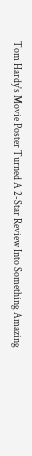Tom Hardy's Movie Poster Turned A 2-Star Review Into Something Amazing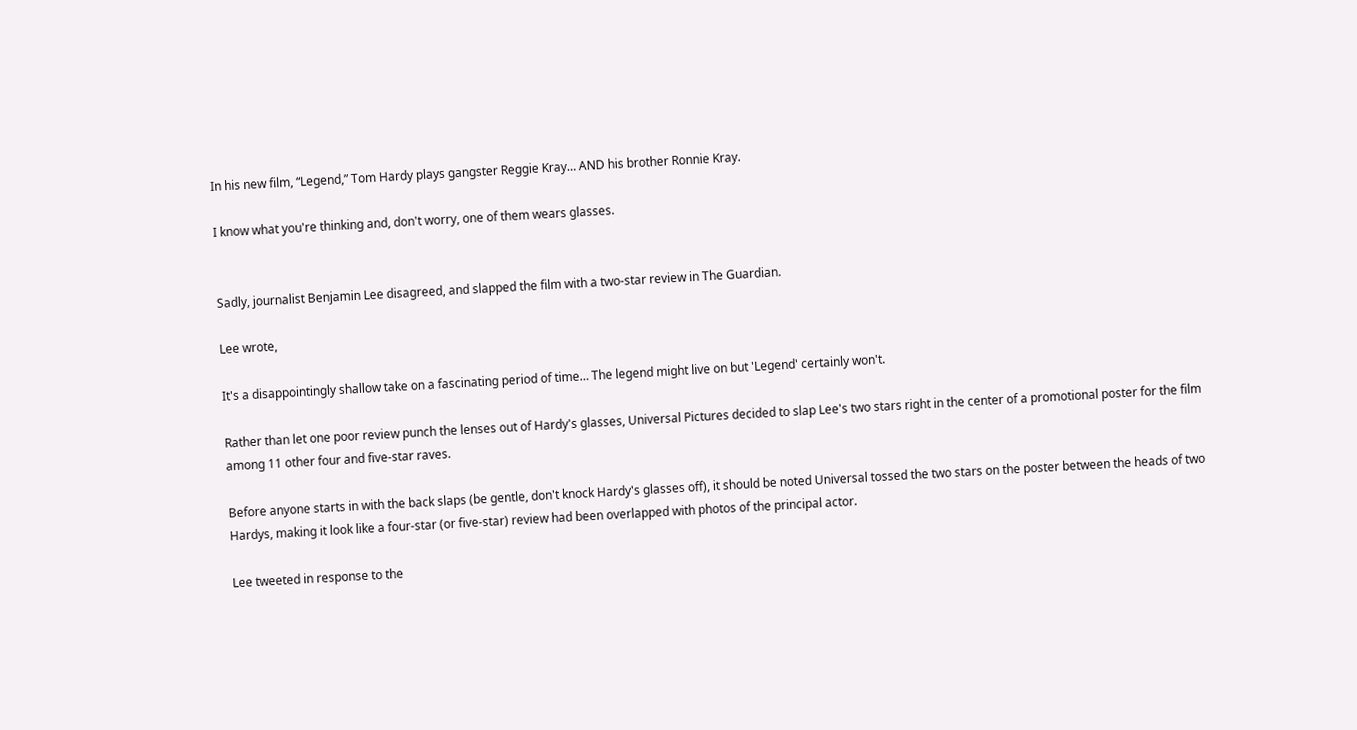In his new film, “Legend,” Tom Hardy plays gangster Reggie Kray… AND his brother Ronnie Kray.

I know what you're thinking and, don't worry, one of them wears glasses.


Sadly, journalist Benjamin Lee disagreed, and slapped the film with a two-star review in The Guardian.

Lee wrote,

It's a disappointingly shallow take on a fascinating period of time… The legend might live on but 'Legend' certainly won't.

Rather than let one poor review punch the lenses out of Hardy's glasses, Universal Pictures decided to slap Lee's two stars right in the center of a promotional poster for the film among 11 other four and five-star raves.

Before anyone starts in with the back slaps (be gentle, don't knock Hardy's glasses off), it should be noted Universal tossed the two stars on the poster between the heads of two Hardys, making it look like a four-star (or five-star) review had been overlapped with photos of the principal actor.

Lee tweeted in response to the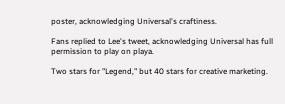poster, acknowledging Universal's craftiness.

Fans replied to Lee's tweet, acknowledging Universal has full permission to play on playa.

Two stars for "Legend," but 40 stars for creative marketing.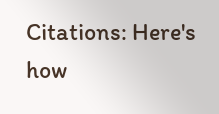Citations: Here's how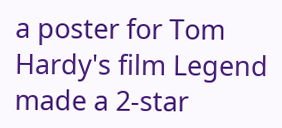a poster for Tom Hardy's film Legend made a 2-star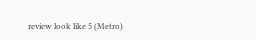review look like 5 (Metro)